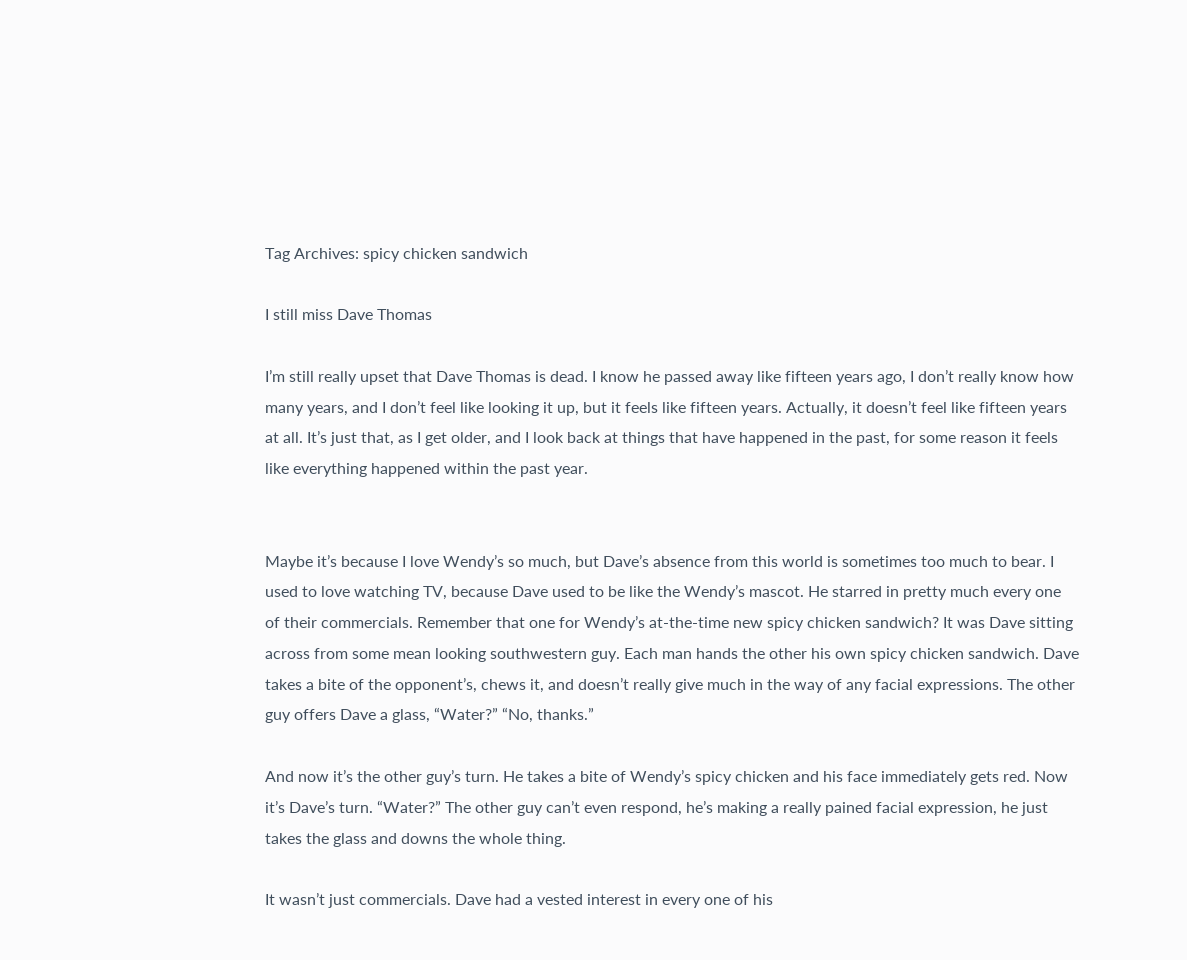Tag Archives: spicy chicken sandwich

I still miss Dave Thomas

I’m still really upset that Dave Thomas is dead. I know he passed away like fifteen years ago, I don’t really know how many years, and I don’t feel like looking it up, but it feels like fifteen years. Actually, it doesn’t feel like fifteen years at all. It’s just that, as I get older, and I look back at things that have happened in the past, for some reason it feels like everything happened within the past year.


Maybe it’s because I love Wendy’s so much, but Dave’s absence from this world is sometimes too much to bear. I used to love watching TV, because Dave used to be like the Wendy’s mascot. He starred in pretty much every one of their commercials. Remember that one for Wendy’s at-the-time new spicy chicken sandwich? It was Dave sitting across from some mean looking southwestern guy. Each man hands the other his own spicy chicken sandwich. Dave takes a bite of the opponent’s, chews it, and doesn’t really give much in the way of any facial expressions. The other guy offers Dave a glass, “Water?” “No, thanks.”

And now it’s the other guy’s turn. He takes a bite of Wendy’s spicy chicken and his face immediately gets red. Now it’s Dave’s turn. “Water?” The other guy can’t even respond, he’s making a really pained facial expression, he just takes the glass and downs the whole thing.

It wasn’t just commercials. Dave had a vested interest in every one of his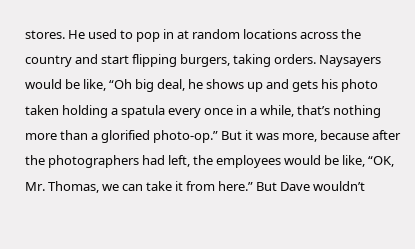stores. He used to pop in at random locations across the country and start flipping burgers, taking orders. Naysayers would be like, “Oh big deal, he shows up and gets his photo taken holding a spatula every once in a while, that’s nothing more than a glorified photo-op.” But it was more, because after the photographers had left, the employees would be like, “OK, Mr. Thomas, we can take it from here.” But Dave wouldn’t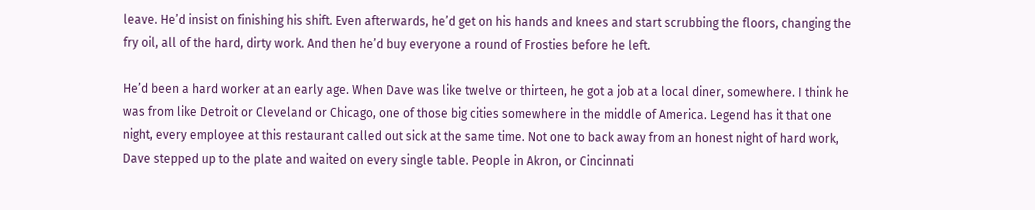leave. He’d insist on finishing his shift. Even afterwards, he’d get on his hands and knees and start scrubbing the floors, changing the fry oil, all of the hard, dirty work. And then he’d buy everyone a round of Frosties before he left.

He’d been a hard worker at an early age. When Dave was like twelve or thirteen, he got a job at a local diner, somewhere. I think he was from like Detroit or Cleveland or Chicago, one of those big cities somewhere in the middle of America. Legend has it that one night, every employee at this restaurant called out sick at the same time. Not one to back away from an honest night of hard work, Dave stepped up to the plate and waited on every single table. People in Akron, or Cincinnati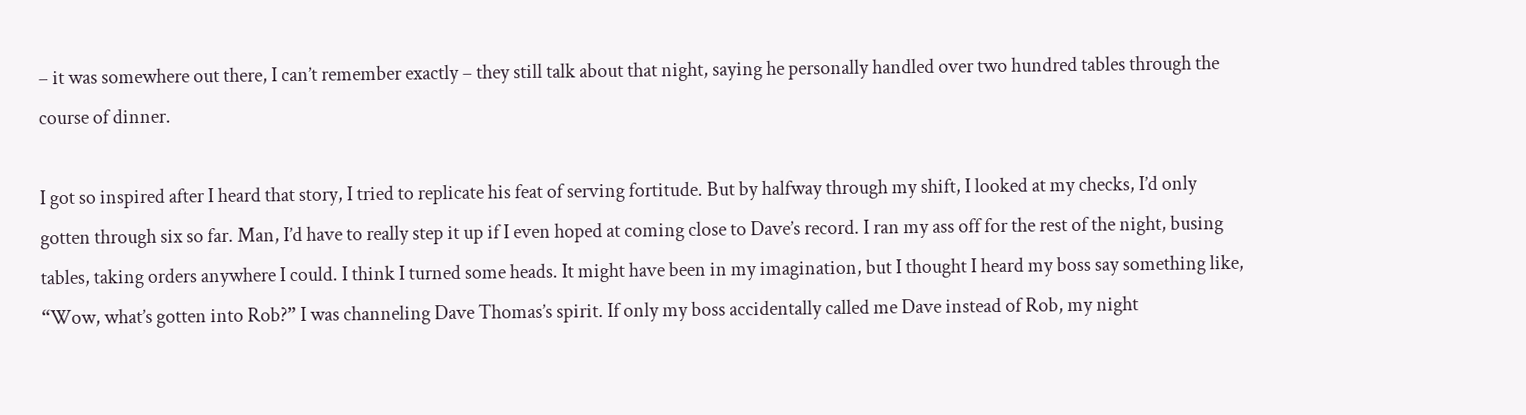– it was somewhere out there, I can’t remember exactly – they still talk about that night, saying he personally handled over two hundred tables through the course of dinner.

I got so inspired after I heard that story, I tried to replicate his feat of serving fortitude. But by halfway through my shift, I looked at my checks, I’d only gotten through six so far. Man, I’d have to really step it up if I even hoped at coming close to Dave’s record. I ran my ass off for the rest of the night, busing tables, taking orders anywhere I could. I think I turned some heads. It might have been in my imagination, but I thought I heard my boss say something like, “Wow, what’s gotten into Rob?” I was channeling Dave Thomas’s spirit. If only my boss accidentally called me Dave instead of Rob, my night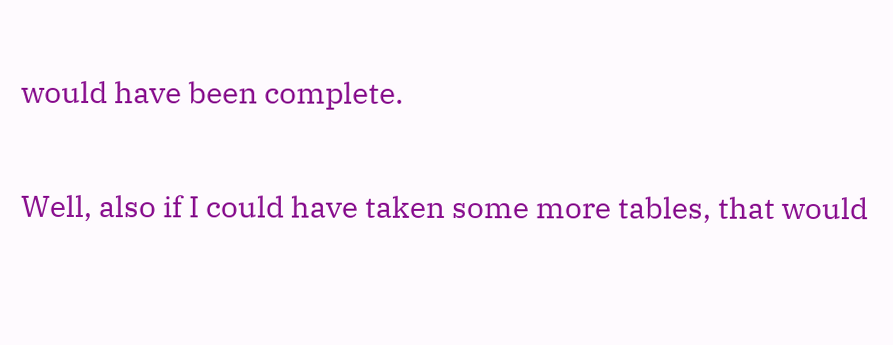would have been complete.

Well, also if I could have taken some more tables, that would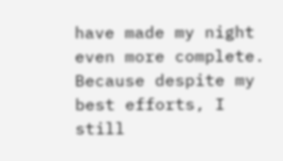have made my night even more complete. Because despite my best efforts, I still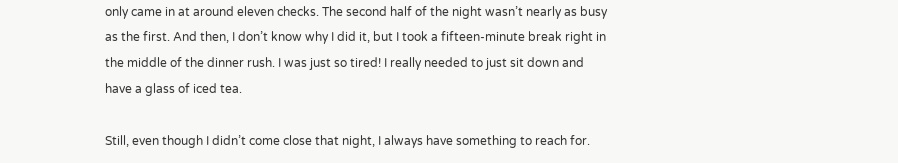only came in at around eleven checks. The second half of the night wasn’t nearly as busy as the first. And then, I don’t know why I did it, but I took a fifteen-minute break right in the middle of the dinner rush. I was just so tired! I really needed to just sit down and have a glass of iced tea.

Still, even though I didn’t come close that night, I always have something to reach for.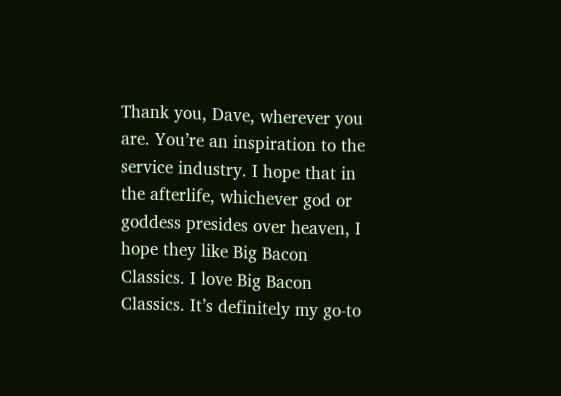Thank you, Dave, wherever you are. You’re an inspiration to the service industry. I hope that in the afterlife, whichever god or goddess presides over heaven, I hope they like Big Bacon Classics. I love Big Bacon Classics. It’s definitely my go-to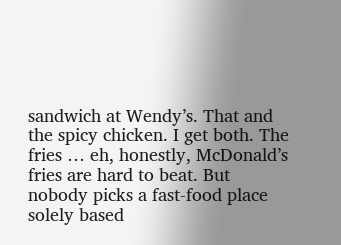sandwich at Wendy’s. That and the spicy chicken. I get both. The fries … eh, honestly, McDonald’s fries are hard to beat. But nobody picks a fast-food place solely based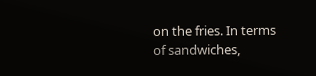on the fries. In terms of sandwiches,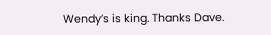Wendy’s is king. Thanks Dave.